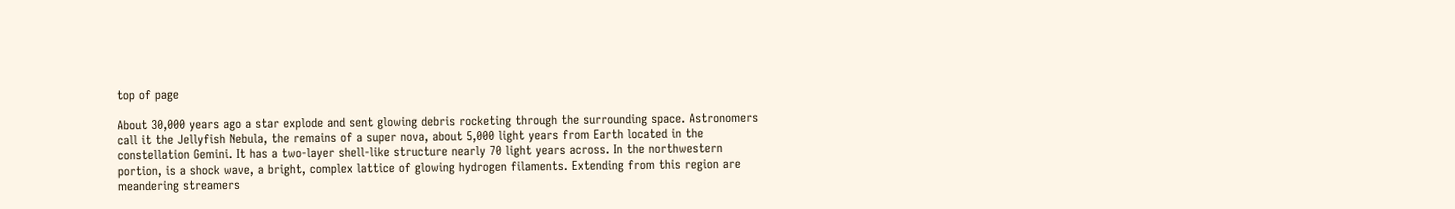top of page

About 30,000 years ago a star explode and sent glowing debris rocketing through the surrounding space. Astronomers call it the Jellyfish Nebula, the remains of a super nova, about 5,000 light years from Earth located in the constellation Gemini. It has a two-layer shell-like structure nearly 70 light years across. In the northwestern portion, is a shock wave, a bright, complex lattice of glowing hydrogen filaments. Extending from this region are meandering streamers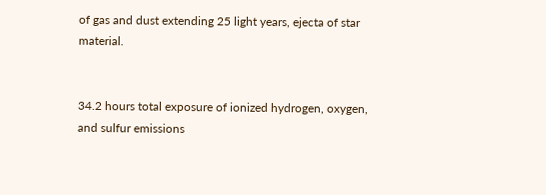of gas and dust extending 25 light years, ejecta of star material.


34.2 hours total exposure of ionized hydrogen, oxygen, and sulfur emissions